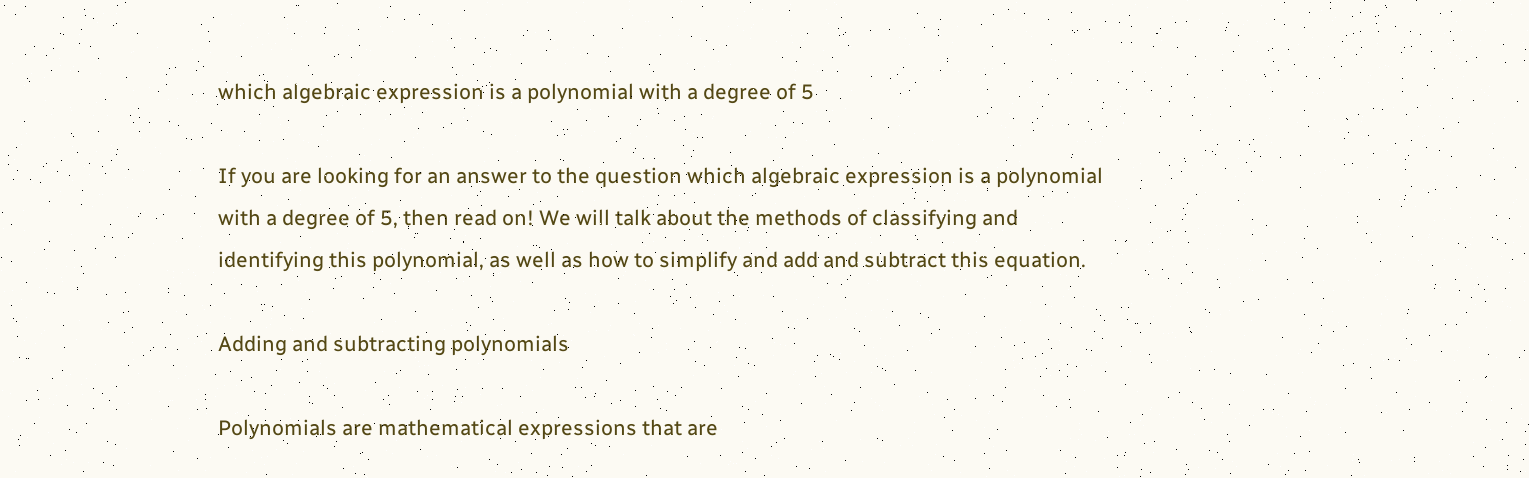which algebraic expression is a polynomial with a degree of 5

If you are looking for an answer to the question which algebraic expression is a polynomial with a degree of 5, then read on! We will talk about the methods of classifying and identifying this polynomial, as well as how to simplify and add and subtract this equation.

Adding and subtracting polynomials

Polynomials are mathematical expressions that are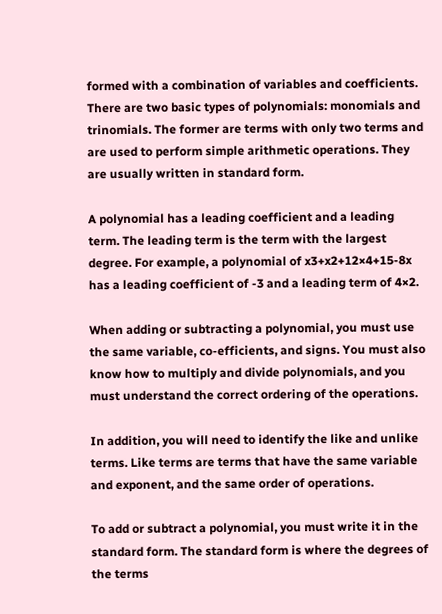formed with a combination of variables and coefficients. There are two basic types of polynomials: monomials and trinomials. The former are terms with only two terms and are used to perform simple arithmetic operations. They are usually written in standard form.

A polynomial has a leading coefficient and a leading term. The leading term is the term with the largest degree. For example, a polynomial of x3+x2+12×4+15-8x has a leading coefficient of -3 and a leading term of 4×2.

When adding or subtracting a polynomial, you must use the same variable, co-efficients, and signs. You must also know how to multiply and divide polynomials, and you must understand the correct ordering of the operations.

In addition, you will need to identify the like and unlike terms. Like terms are terms that have the same variable and exponent, and the same order of operations.

To add or subtract a polynomial, you must write it in the standard form. The standard form is where the degrees of the terms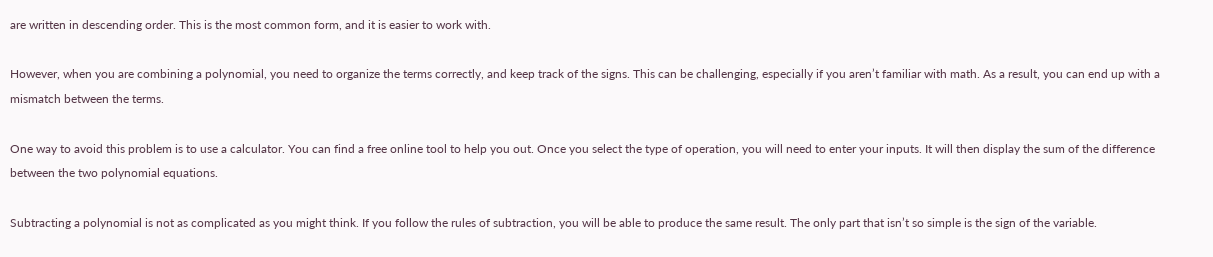are written in descending order. This is the most common form, and it is easier to work with.

However, when you are combining a polynomial, you need to organize the terms correctly, and keep track of the signs. This can be challenging, especially if you aren’t familiar with math. As a result, you can end up with a mismatch between the terms.

One way to avoid this problem is to use a calculator. You can find a free online tool to help you out. Once you select the type of operation, you will need to enter your inputs. It will then display the sum of the difference between the two polynomial equations.

Subtracting a polynomial is not as complicated as you might think. If you follow the rules of subtraction, you will be able to produce the same result. The only part that isn’t so simple is the sign of the variable.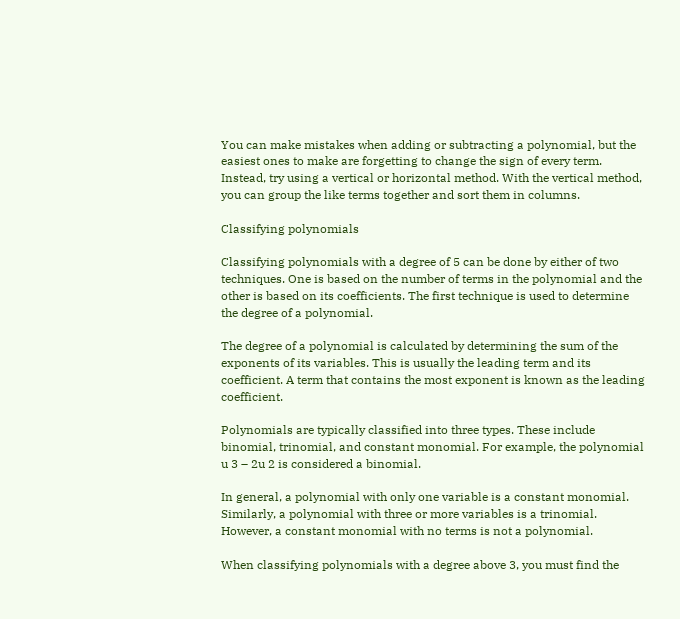You can make mistakes when adding or subtracting a polynomial, but the easiest ones to make are forgetting to change the sign of every term. Instead, try using a vertical or horizontal method. With the vertical method, you can group the like terms together and sort them in columns.

Classifying polynomials

Classifying polynomials with a degree of 5 can be done by either of two techniques. One is based on the number of terms in the polynomial and the other is based on its coefficients. The first technique is used to determine the degree of a polynomial.

The degree of a polynomial is calculated by determining the sum of the exponents of its variables. This is usually the leading term and its coefficient. A term that contains the most exponent is known as the leading coefficient.

Polynomials are typically classified into three types. These include binomial, trinomial, and constant monomial. For example, the polynomial u 3 – 2u 2 is considered a binomial.

In general, a polynomial with only one variable is a constant monomial. Similarly, a polynomial with three or more variables is a trinomial. However, a constant monomial with no terms is not a polynomial.

When classifying polynomials with a degree above 3, you must find the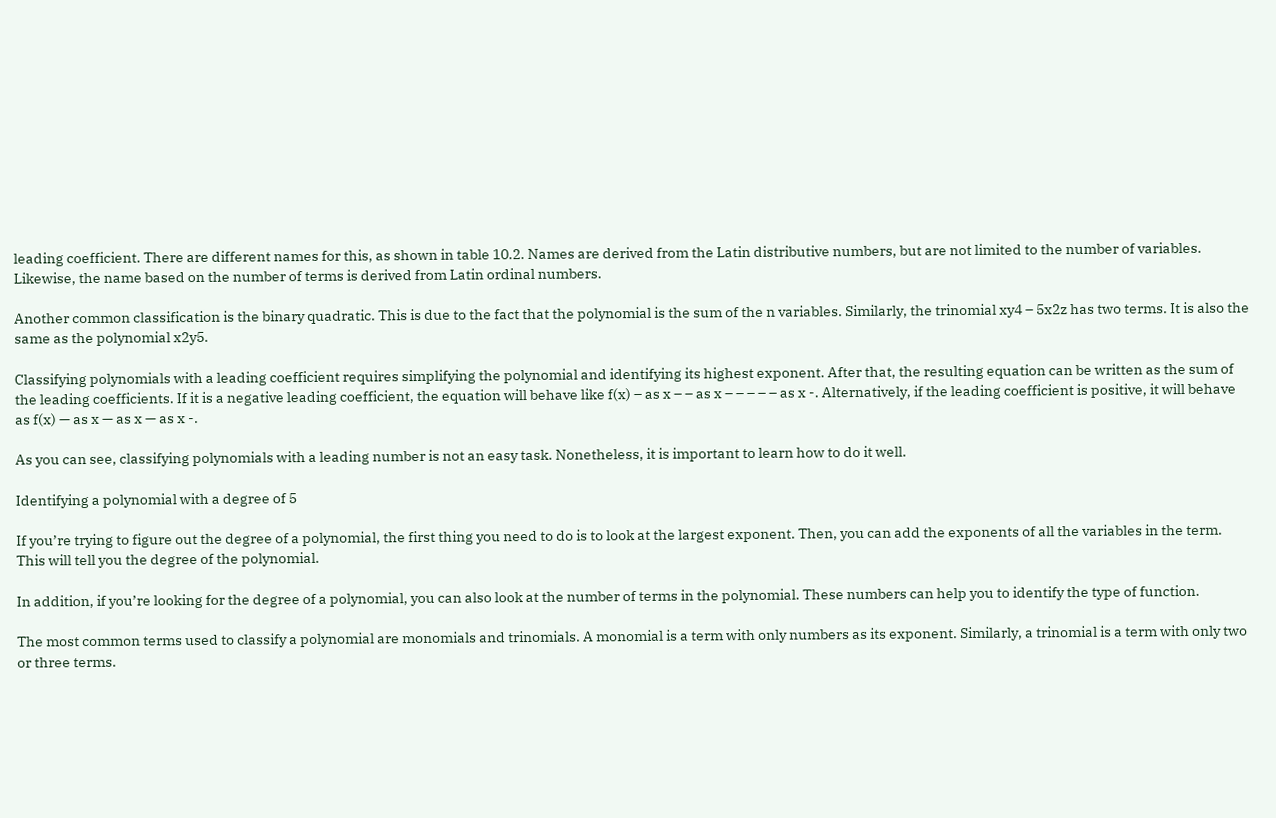leading coefficient. There are different names for this, as shown in table 10.2. Names are derived from the Latin distributive numbers, but are not limited to the number of variables. Likewise, the name based on the number of terms is derived from Latin ordinal numbers.

Another common classification is the binary quadratic. This is due to the fact that the polynomial is the sum of the n variables. Similarly, the trinomial xy4 – 5x2z has two terms. It is also the same as the polynomial x2y5.

Classifying polynomials with a leading coefficient requires simplifying the polynomial and identifying its highest exponent. After that, the resulting equation can be written as the sum of the leading coefficients. If it is a negative leading coefficient, the equation will behave like f(x) – as x – – as x – – – – – as x -. Alternatively, if the leading coefficient is positive, it will behave as f(x) — as x — as x — as x -.

As you can see, classifying polynomials with a leading number is not an easy task. Nonetheless, it is important to learn how to do it well.

Identifying a polynomial with a degree of 5

If you’re trying to figure out the degree of a polynomial, the first thing you need to do is to look at the largest exponent. Then, you can add the exponents of all the variables in the term. This will tell you the degree of the polynomial.

In addition, if you’re looking for the degree of a polynomial, you can also look at the number of terms in the polynomial. These numbers can help you to identify the type of function.

The most common terms used to classify a polynomial are monomials and trinomials. A monomial is a term with only numbers as its exponent. Similarly, a trinomial is a term with only two or three terms.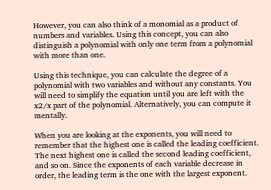However, you can also think of a monomial as a product of numbers and variables. Using this concept, you can also distinguish a polynomial with only one term from a polynomial with more than one.

Using this technique, you can calculate the degree of a polynomial with two variables and without any constants. You will need to simplify the equation until you are left with the x2/x part of the polynomial. Alternatively, you can compute it mentally.

When you are looking at the exponents, you will need to remember that the highest one is called the leading coefficient. The next highest one is called the second leading coefficient, and so on. Since the exponents of each variable decrease in order, the leading term is the one with the largest exponent.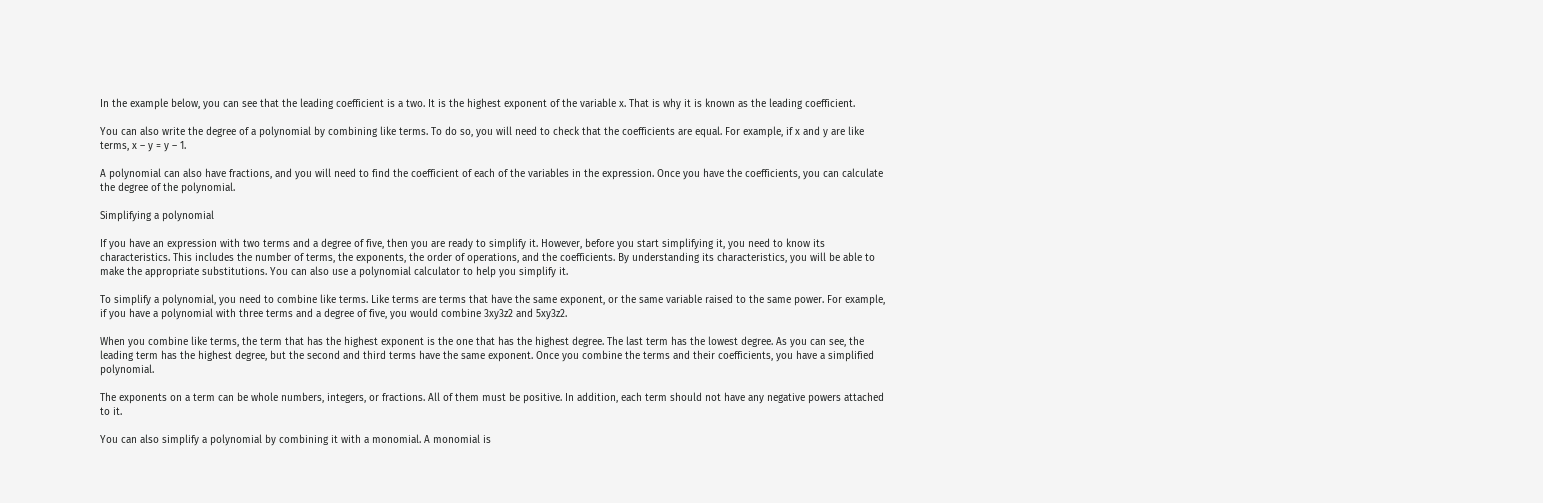In the example below, you can see that the leading coefficient is a two. It is the highest exponent of the variable x. That is why it is known as the leading coefficient.

You can also write the degree of a polynomial by combining like terms. To do so, you will need to check that the coefficients are equal. For example, if x and y are like terms, x – y = y – 1.

A polynomial can also have fractions, and you will need to find the coefficient of each of the variables in the expression. Once you have the coefficients, you can calculate the degree of the polynomial.

Simplifying a polynomial

If you have an expression with two terms and a degree of five, then you are ready to simplify it. However, before you start simplifying it, you need to know its characteristics. This includes the number of terms, the exponents, the order of operations, and the coefficients. By understanding its characteristics, you will be able to make the appropriate substitutions. You can also use a polynomial calculator to help you simplify it.

To simplify a polynomial, you need to combine like terms. Like terms are terms that have the same exponent, or the same variable raised to the same power. For example, if you have a polynomial with three terms and a degree of five, you would combine 3xy3z2 and 5xy3z2.

When you combine like terms, the term that has the highest exponent is the one that has the highest degree. The last term has the lowest degree. As you can see, the leading term has the highest degree, but the second and third terms have the same exponent. Once you combine the terms and their coefficients, you have a simplified polynomial.

The exponents on a term can be whole numbers, integers, or fractions. All of them must be positive. In addition, each term should not have any negative powers attached to it.

You can also simplify a polynomial by combining it with a monomial. A monomial is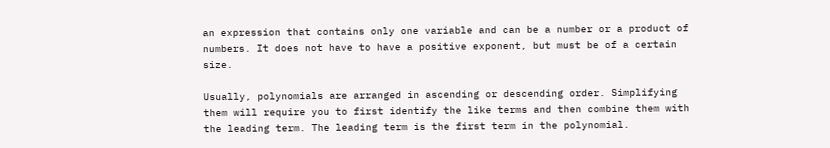an expression that contains only one variable and can be a number or a product of numbers. It does not have to have a positive exponent, but must be of a certain size.

Usually, polynomials are arranged in ascending or descending order. Simplifying them will require you to first identify the like terms and then combine them with the leading term. The leading term is the first term in the polynomial.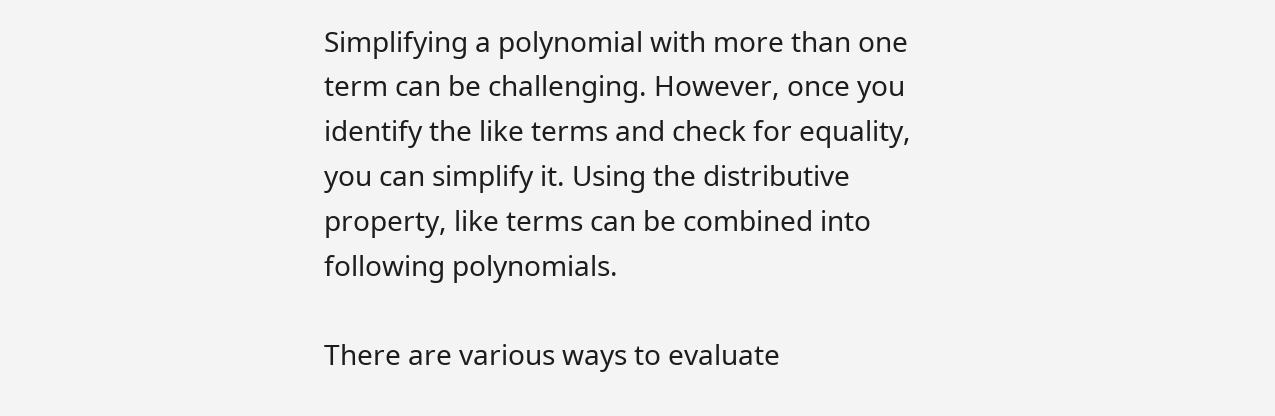Simplifying a polynomial with more than one term can be challenging. However, once you identify the like terms and check for equality, you can simplify it. Using the distributive property, like terms can be combined into following polynomials.

There are various ways to evaluate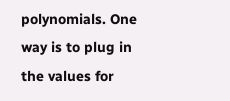polynomials. One way is to plug in the values for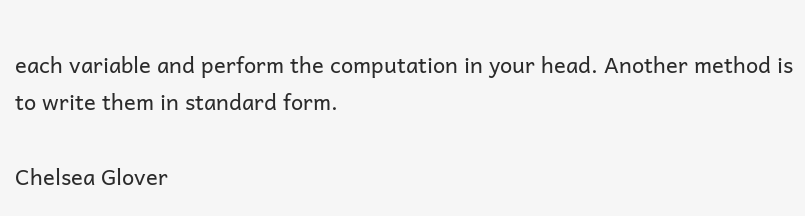each variable and perform the computation in your head. Another method is to write them in standard form.

Chelsea Glover